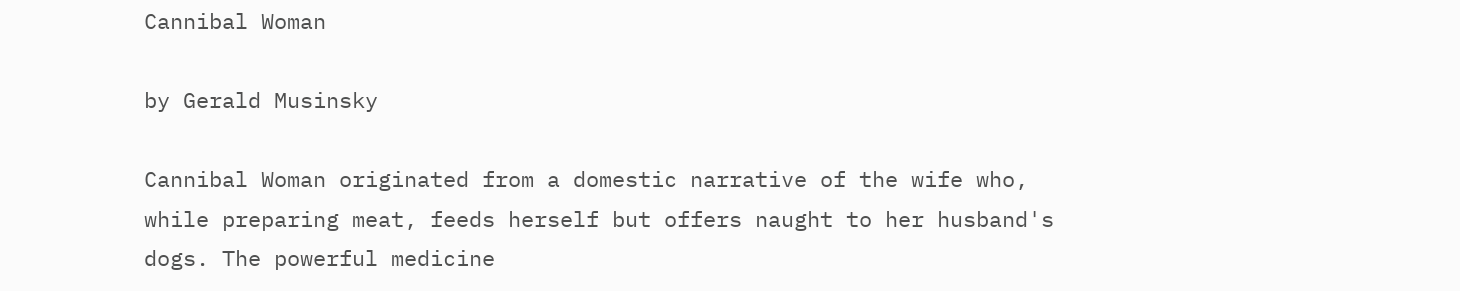Cannibal Woman

by Gerald Musinsky

Cannibal Woman originated from a domestic narrative of the wife who, while preparing meat, feeds herself but offers naught to her husband's dogs. The powerful medicine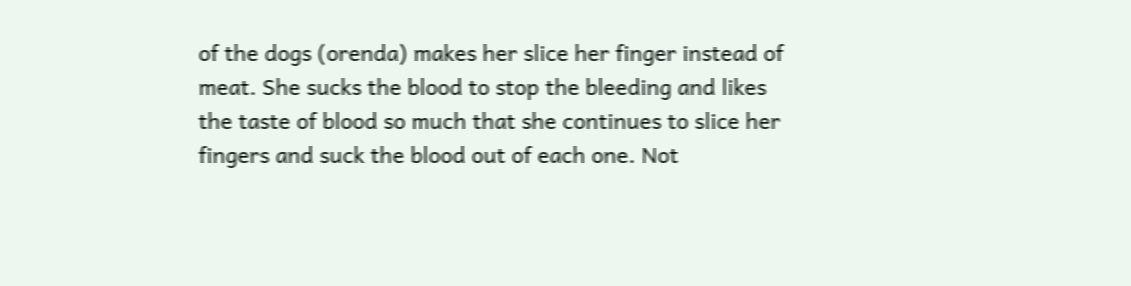of the dogs (orenda) makes her slice her finger instead of meat. She sucks the blood to stop the bleeding and likes the taste of blood so much that she continues to slice her fingers and suck the blood out of each one. Not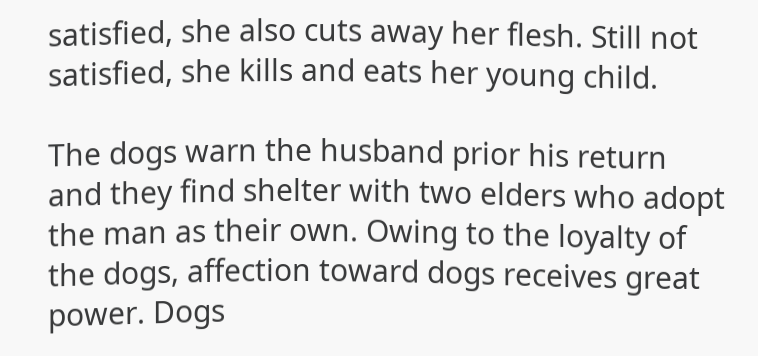satisfied, she also cuts away her flesh. Still not satisfied, she kills and eats her young child.

The dogs warn the husband prior his return and they find shelter with two elders who adopt the man as their own. Owing to the loyalty of the dogs, affection toward dogs receives great power. Dogs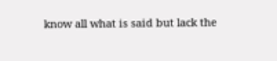know all what is said but lack the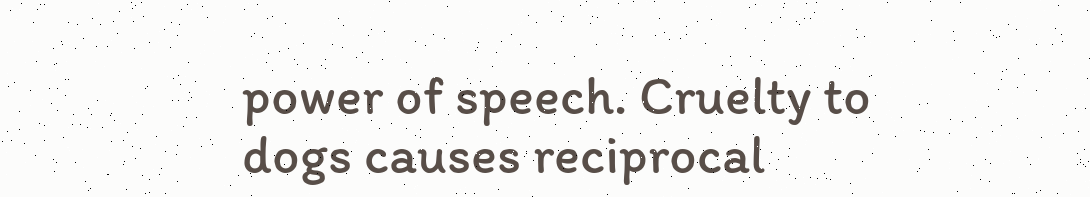power of speech. Cruelty to dogs causes reciprocal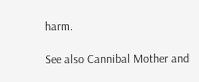harm.

See also Cannibal Mother and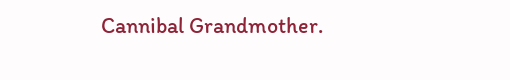Cannibal Grandmother.